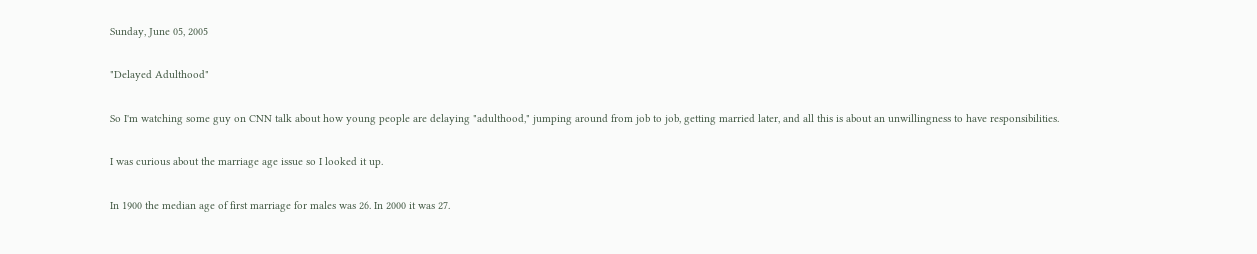Sunday, June 05, 2005

"Delayed Adulthood"

So I'm watching some guy on CNN talk about how young people are delaying "adulthood," jumping around from job to job, getting married later, and all this is about an unwillingness to have responsibilities.

I was curious about the marriage age issue so I looked it up.

In 1900 the median age of first marriage for males was 26. In 2000 it was 27.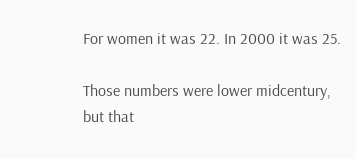For women it was 22. In 2000 it was 25.

Those numbers were lower midcentury, but that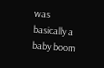was basically a baby boom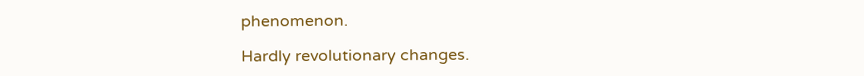phenomenon.

Hardly revolutionary changes.